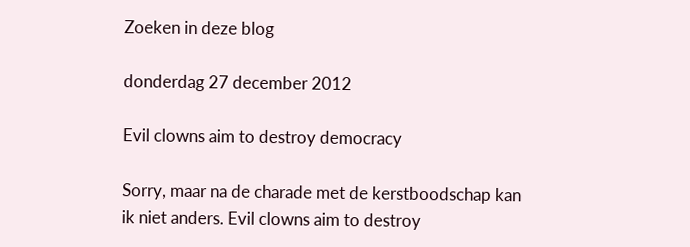Zoeken in deze blog

donderdag 27 december 2012

Evil clowns aim to destroy democracy

Sorry, maar na de charade met de kerstboodschap kan ik niet anders. Evil clowns aim to destroy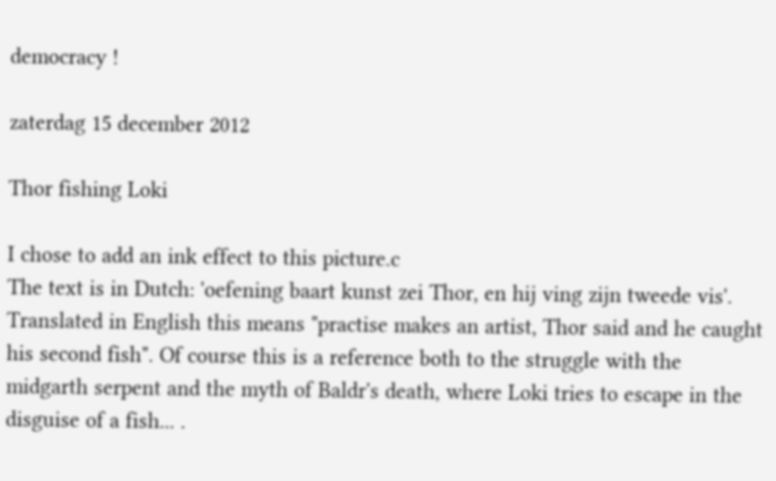democracy !

zaterdag 15 december 2012

Thor fishing Loki

I chose to add an ink effect to this picture.c
The text is in Dutch: 'oefening baart kunst zei Thor, en hij ving zijn tweede vis'. Translated in English this means "practise makes an artist, Thor said and he caught his second fish". Of course this is a reference both to the struggle with the midgarth serpent and the myth of Baldr's death, where Loki tries to escape in the disguise of a fish... .